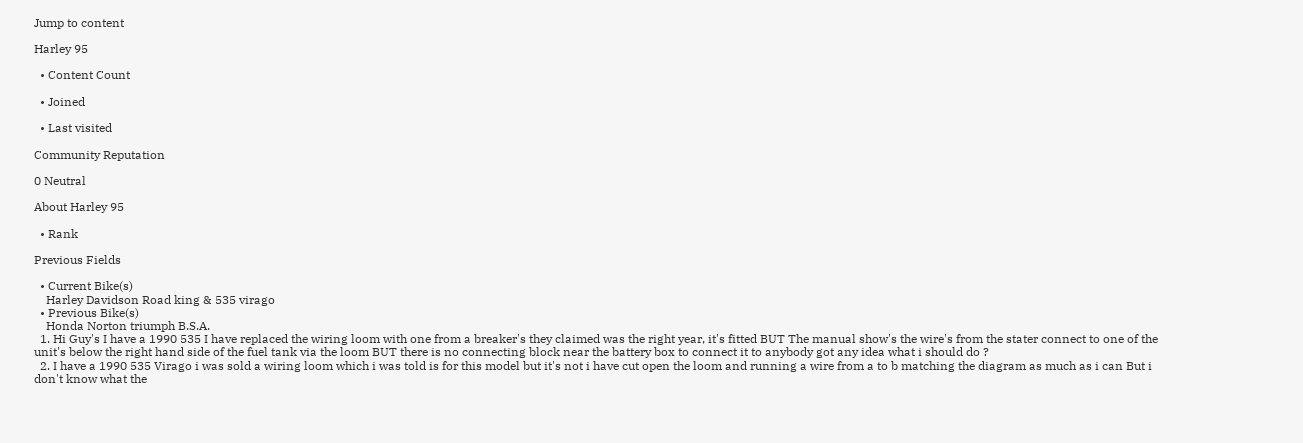Jump to content

Harley 95

  • Content Count

  • Joined

  • Last visited

Community Reputation

0 Neutral

About Harley 95

  • Rank

Previous Fields

  • Current Bike(s)
    Harley Davidson Road king & 535 virago
  • Previous Bike(s)
    Honda Norton triumph B.S.A.
  1. Hi Guy's I have a 1990 535 I have replaced the wiring loom with one from a breaker's they claimed was the right year, it's fitted BUT The manual show's the wire's from the stater connect to one of the unit's below the right hand side of the fuel tank via the loom BUT there is no connecting block near the battery box to connect it to anybody got any idea what i should do ?
  2. I have a 1990 535 Virago i was sold a wiring loom which i was told is for this model but it's not i have cut open the loom and running a wire from a to b matching the diagram as much as i can But i don't know what the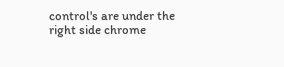control's are under the right side chrome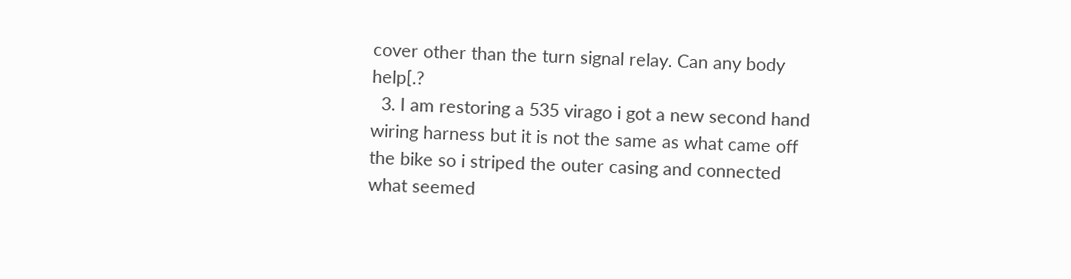cover other than the turn signal relay. Can any body help[.?
  3. I am restoring a 535 virago i got a new second hand wiring harness but it is not the same as what came off the bike so i striped the outer casing and connected what seemed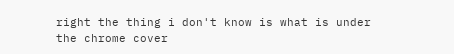right the thing i don't know is what is under the chrome cover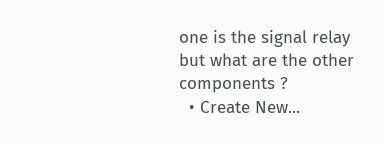one is the signal relay but what are the other components ?
  • Create New...